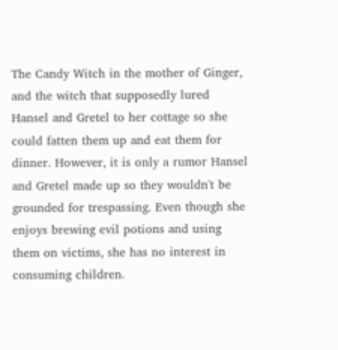The Candy Witch in the mother of Ginger, and the witch that supposedly lured Hansel and Gretel to her cottage so she could fatten them up and eat them for dinner. However, it is only a rumor Hansel and Gretel made up so they wouldn't be grounded for trespassing. Even though she enjoys brewing evil potions and using them on victims, she has no interest in consuming children.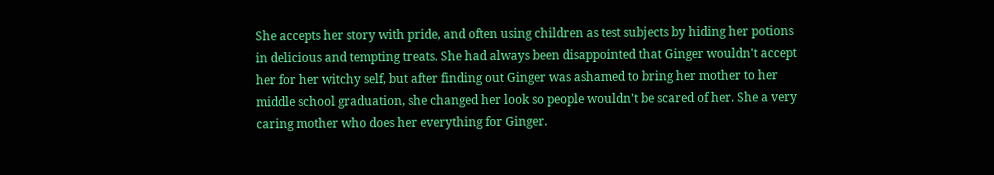She accepts her story with pride, and often using children as test subjects by hiding her potions in delicious and tempting treats. She had always been disappointed that Ginger wouldn't accept her for her witchy self, but after finding out Ginger was ashamed to bring her mother to her middle school graduation, she changed her look so people wouldn't be scared of her. She a very caring mother who does her everything for Ginger.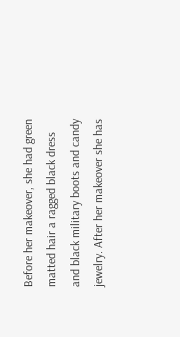Before her makeover, she had green matted hair a ragged black dress and black military boots and candy jewelry. After her makeover she has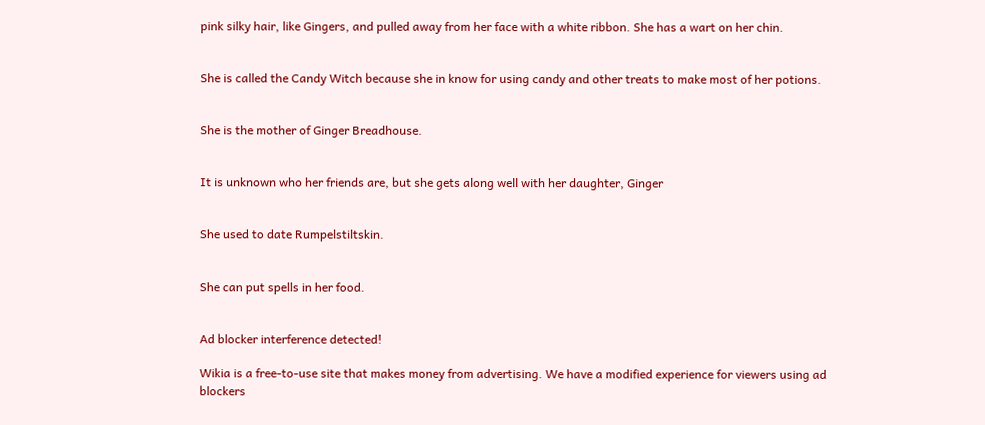pink silky hair, like Gingers, and pulled away from her face with a white ribbon. She has a wart on her chin.


She is called the Candy Witch because she in know for using candy and other treats to make most of her potions.


She is the mother of Ginger Breadhouse.


It is unknown who her friends are, but she gets along well with her daughter, Ginger


She used to date Rumpelstiltskin.


She can put spells in her food.


Ad blocker interference detected!

Wikia is a free-to-use site that makes money from advertising. We have a modified experience for viewers using ad blockers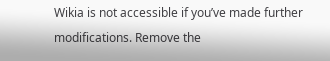Wikia is not accessible if you’ve made further modifications. Remove the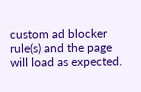custom ad blocker rule(s) and the page will load as expected.